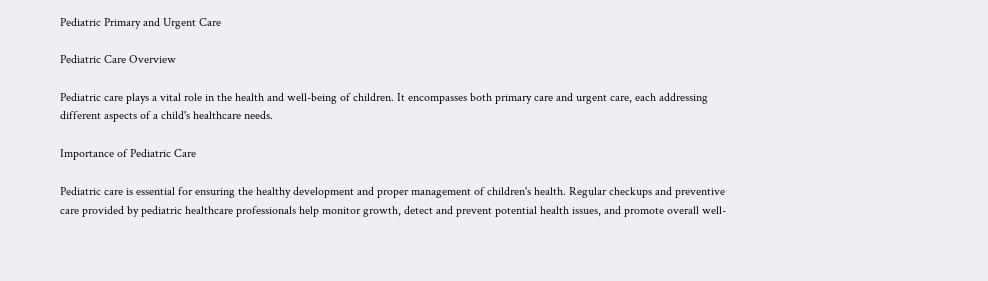Pediatric Primary and Urgent Care

Pediatric Care Overview

Pediatric care plays a vital role in the health and well-being of children. It encompasses both primary care and urgent care, each addressing different aspects of a child's healthcare needs.

Importance of Pediatric Care

Pediatric care is essential for ensuring the healthy development and proper management of children's health. Regular checkups and preventive care provided by pediatric healthcare professionals help monitor growth, detect and prevent potential health issues, and promote overall well-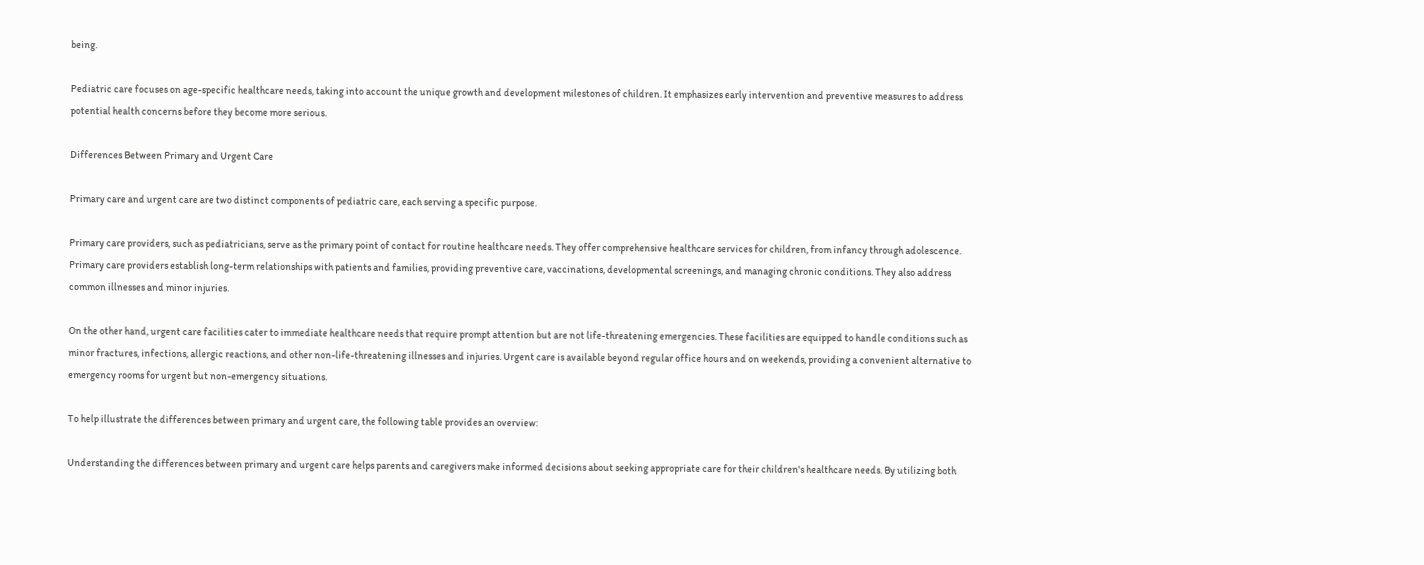being.

Pediatric care focuses on age-specific healthcare needs, taking into account the unique growth and development milestones of children. It emphasizes early intervention and preventive measures to address potential health concerns before they become more serious.

Differences Between Primary and Urgent Care

Primary care and urgent care are two distinct components of pediatric care, each serving a specific purpose.

Primary care providers, such as pediatricians, serve as the primary point of contact for routine healthcare needs. They offer comprehensive healthcare services for children, from infancy through adolescence. Primary care providers establish long-term relationships with patients and families, providing preventive care, vaccinations, developmental screenings, and managing chronic conditions. They also address common illnesses and minor injuries.

On the other hand, urgent care facilities cater to immediate healthcare needs that require prompt attention but are not life-threatening emergencies. These facilities are equipped to handle conditions such as minor fractures, infections, allergic reactions, and other non-life-threatening illnesses and injuries. Urgent care is available beyond regular office hours and on weekends, providing a convenient alternative to emergency rooms for urgent but non-emergency situations.

To help illustrate the differences between primary and urgent care, the following table provides an overview:

Understanding the differences between primary and urgent care helps parents and caregivers make informed decisions about seeking appropriate care for their children's healthcare needs. By utilizing both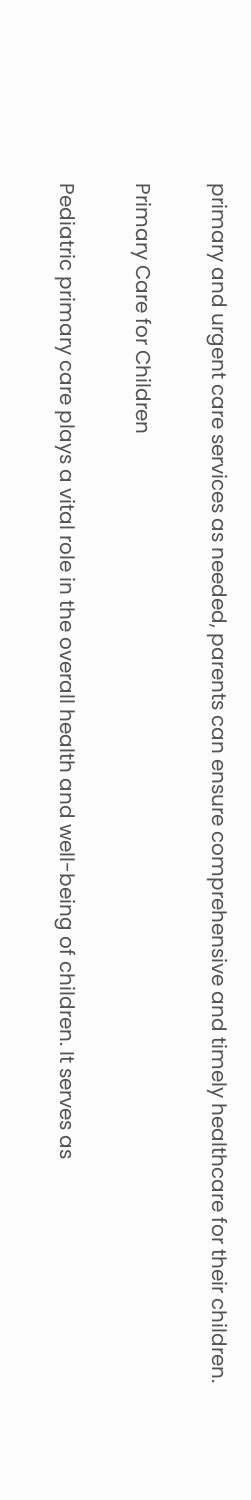primary and urgent care services as needed, parents can ensure comprehensive and timely healthcare for their children.

Primary Care for Children

Pediatric primary care plays a vital role in the overall health and well-being of children. It serves as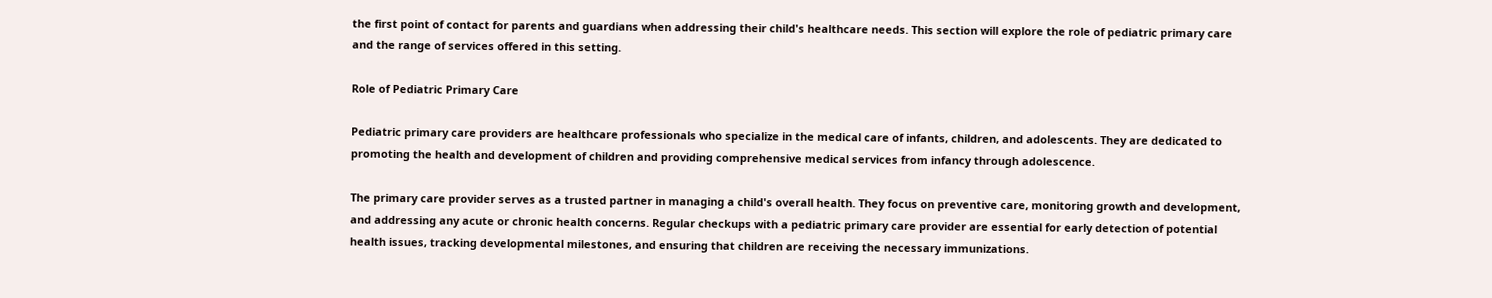the first point of contact for parents and guardians when addressing their child's healthcare needs. This section will explore the role of pediatric primary care and the range of services offered in this setting.

Role of Pediatric Primary Care

Pediatric primary care providers are healthcare professionals who specialize in the medical care of infants, children, and adolescents. They are dedicated to promoting the health and development of children and providing comprehensive medical services from infancy through adolescence.

The primary care provider serves as a trusted partner in managing a child's overall health. They focus on preventive care, monitoring growth and development, and addressing any acute or chronic health concerns. Regular checkups with a pediatric primary care provider are essential for early detection of potential health issues, tracking developmental milestones, and ensuring that children are receiving the necessary immunizations.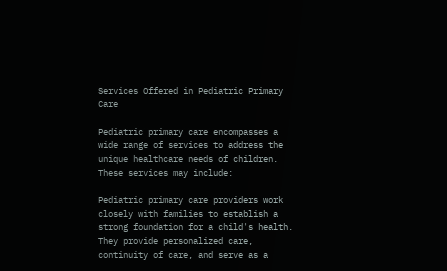Services Offered in Pediatric Primary Care

Pediatric primary care encompasses a wide range of services to address the unique healthcare needs of children. These services may include:

Pediatric primary care providers work closely with families to establish a strong foundation for a child's health. They provide personalized care, continuity of care, and serve as a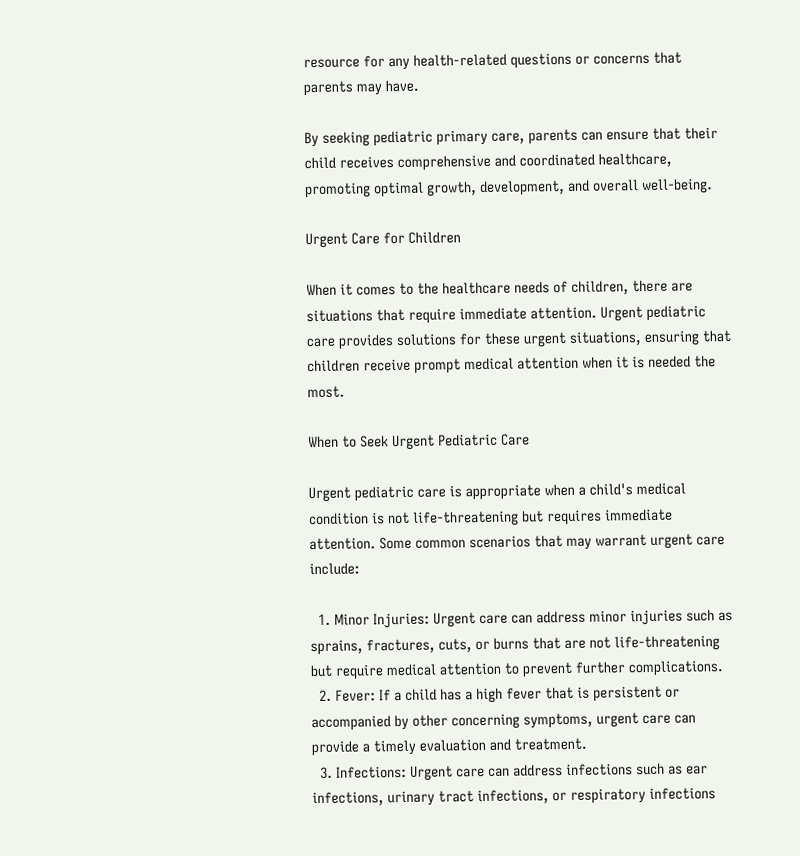resource for any health-related questions or concerns that parents may have.

By seeking pediatric primary care, parents can ensure that their child receives comprehensive and coordinated healthcare, promoting optimal growth, development, and overall well-being.

Urgent Care for Children

When it comes to the healthcare needs of children, there are situations that require immediate attention. Urgent pediatric care provides solutions for these urgent situations, ensuring that children receive prompt medical attention when it is needed the most.

When to Seek Urgent Pediatric Care

Urgent pediatric care is appropriate when a child's medical condition is not life-threatening but requires immediate attention. Some common scenarios that may warrant urgent care include:

  1. Minor Injuries: Urgent care can address minor injuries such as sprains, fractures, cuts, or burns that are not life-threatening but require medical attention to prevent further complications.
  2. Fever: If a child has a high fever that is persistent or accompanied by other concerning symptoms, urgent care can provide a timely evaluation and treatment.
  3. Infections: Urgent care can address infections such as ear infections, urinary tract infections, or respiratory infections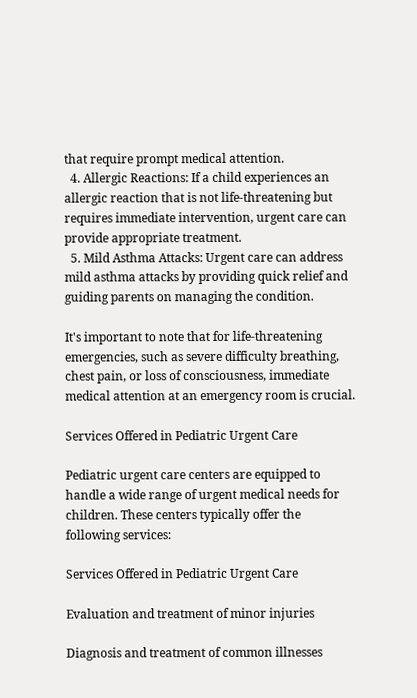that require prompt medical attention.
  4. Allergic Reactions: If a child experiences an allergic reaction that is not life-threatening but requires immediate intervention, urgent care can provide appropriate treatment.
  5. Mild Asthma Attacks: Urgent care can address mild asthma attacks by providing quick relief and guiding parents on managing the condition.

It's important to note that for life-threatening emergencies, such as severe difficulty breathing, chest pain, or loss of consciousness, immediate medical attention at an emergency room is crucial.

Services Offered in Pediatric Urgent Care

Pediatric urgent care centers are equipped to handle a wide range of urgent medical needs for children. These centers typically offer the following services:

Services Offered in Pediatric Urgent Care

Evaluation and treatment of minor injuries

Diagnosis and treatment of common illnesses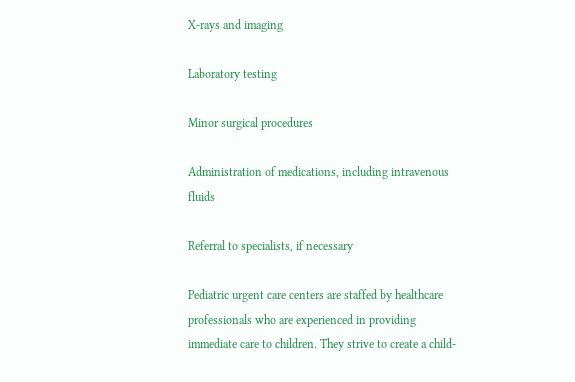X-rays and imaging

Laboratory testing

Minor surgical procedures

Administration of medications, including intravenous fluids

Referral to specialists, if necessary

Pediatric urgent care centers are staffed by healthcare professionals who are experienced in providing immediate care to children. They strive to create a child-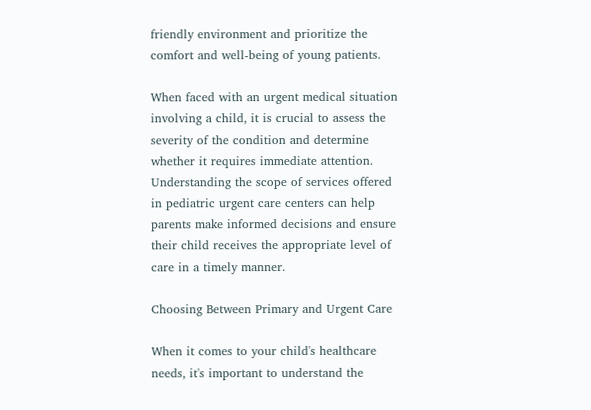friendly environment and prioritize the comfort and well-being of young patients.

When faced with an urgent medical situation involving a child, it is crucial to assess the severity of the condition and determine whether it requires immediate attention. Understanding the scope of services offered in pediatric urgent care centers can help parents make informed decisions and ensure their child receives the appropriate level of care in a timely manner.

Choosing Between Primary and Urgent Care

When it comes to your child's healthcare needs, it's important to understand the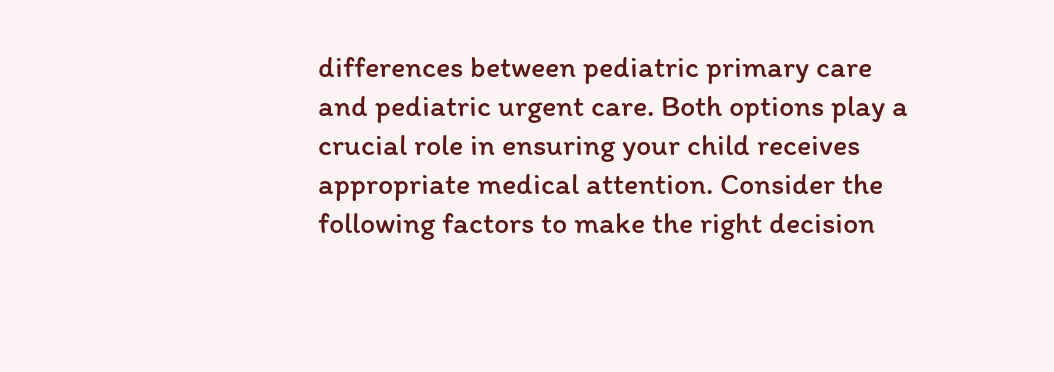differences between pediatric primary care and pediatric urgent care. Both options play a crucial role in ensuring your child receives appropriate medical attention. Consider the following factors to make the right decision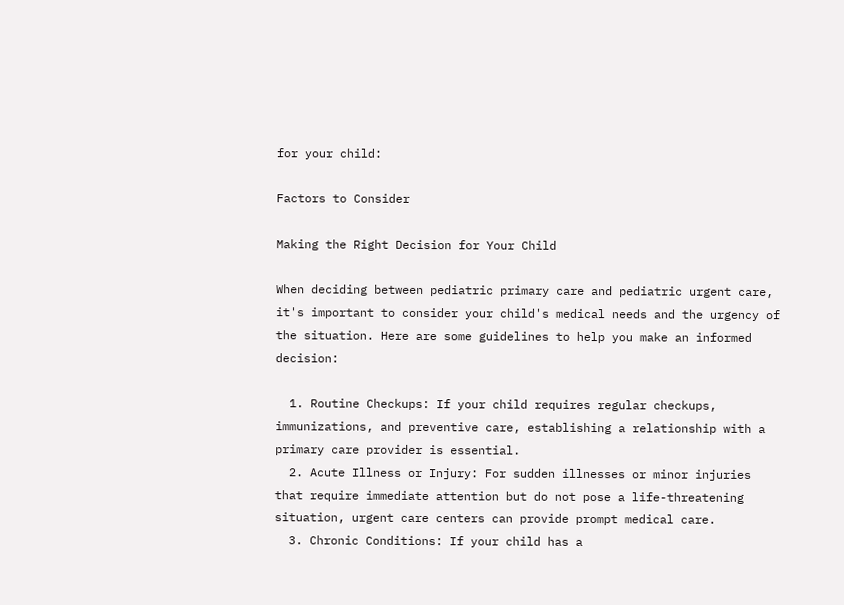for your child:

Factors to Consider

Making the Right Decision for Your Child

When deciding between pediatric primary care and pediatric urgent care, it's important to consider your child's medical needs and the urgency of the situation. Here are some guidelines to help you make an informed decision:

  1. Routine Checkups: If your child requires regular checkups, immunizations, and preventive care, establishing a relationship with a primary care provider is essential.
  2. Acute Illness or Injury: For sudden illnesses or minor injuries that require immediate attention but do not pose a life-threatening situation, urgent care centers can provide prompt medical care.
  3. Chronic Conditions: If your child has a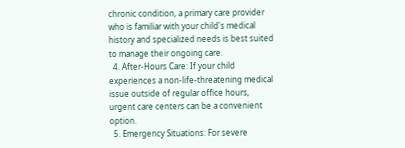chronic condition, a primary care provider who is familiar with your child's medical history and specialized needs is best suited to manage their ongoing care.
  4. After-Hours Care: If your child experiences a non-life-threatening medical issue outside of regular office hours, urgent care centers can be a convenient option.
  5. Emergency Situations: For severe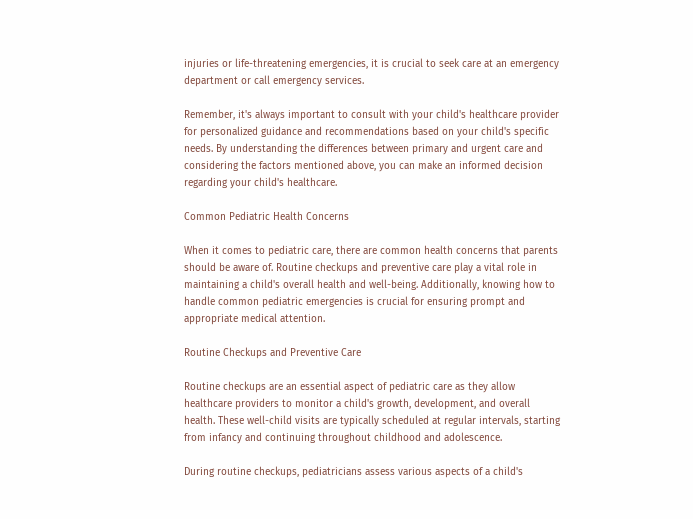injuries or life-threatening emergencies, it is crucial to seek care at an emergency department or call emergency services.

Remember, it's always important to consult with your child's healthcare provider for personalized guidance and recommendations based on your child's specific needs. By understanding the differences between primary and urgent care and considering the factors mentioned above, you can make an informed decision regarding your child's healthcare.

Common Pediatric Health Concerns

When it comes to pediatric care, there are common health concerns that parents should be aware of. Routine checkups and preventive care play a vital role in maintaining a child's overall health and well-being. Additionally, knowing how to handle common pediatric emergencies is crucial for ensuring prompt and appropriate medical attention.

Routine Checkups and Preventive Care

Routine checkups are an essential aspect of pediatric care as they allow healthcare providers to monitor a child's growth, development, and overall health. These well-child visits are typically scheduled at regular intervals, starting from infancy and continuing throughout childhood and adolescence.

During routine checkups, pediatricians assess various aspects of a child's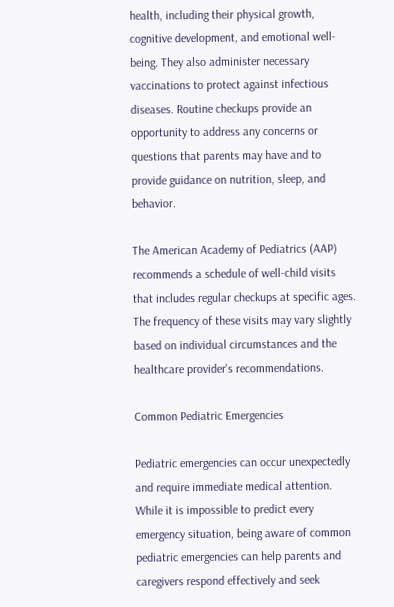health, including their physical growth, cognitive development, and emotional well-being. They also administer necessary vaccinations to protect against infectious diseases. Routine checkups provide an opportunity to address any concerns or questions that parents may have and to provide guidance on nutrition, sleep, and behavior.

The American Academy of Pediatrics (AAP) recommends a schedule of well-child visits that includes regular checkups at specific ages. The frequency of these visits may vary slightly based on individual circumstances and the healthcare provider's recommendations.

Common Pediatric Emergencies

Pediatric emergencies can occur unexpectedly and require immediate medical attention. While it is impossible to predict every emergency situation, being aware of common pediatric emergencies can help parents and caregivers respond effectively and seek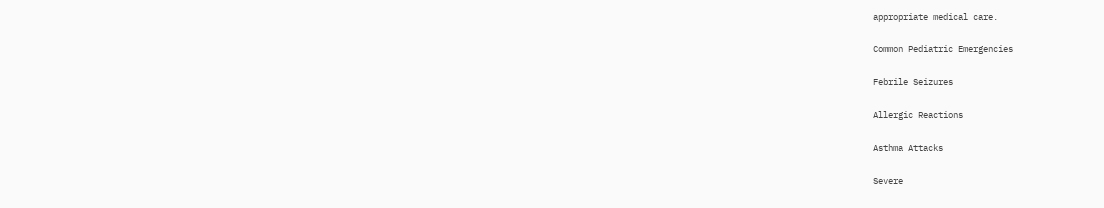appropriate medical care.

Common Pediatric Emergencies

Febrile Seizures

Allergic Reactions

Asthma Attacks

Severe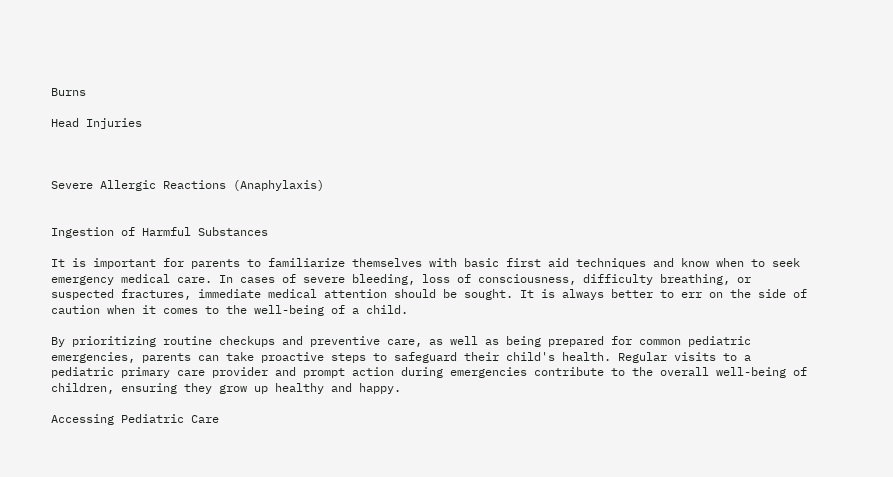Burns

Head Injuries



Severe Allergic Reactions (Anaphylaxis)


Ingestion of Harmful Substances

It is important for parents to familiarize themselves with basic first aid techniques and know when to seek emergency medical care. In cases of severe bleeding, loss of consciousness, difficulty breathing, or suspected fractures, immediate medical attention should be sought. It is always better to err on the side of caution when it comes to the well-being of a child.

By prioritizing routine checkups and preventive care, as well as being prepared for common pediatric emergencies, parents can take proactive steps to safeguard their child's health. Regular visits to a pediatric primary care provider and prompt action during emergencies contribute to the overall well-being of children, ensuring they grow up healthy and happy.

Accessing Pediatric Care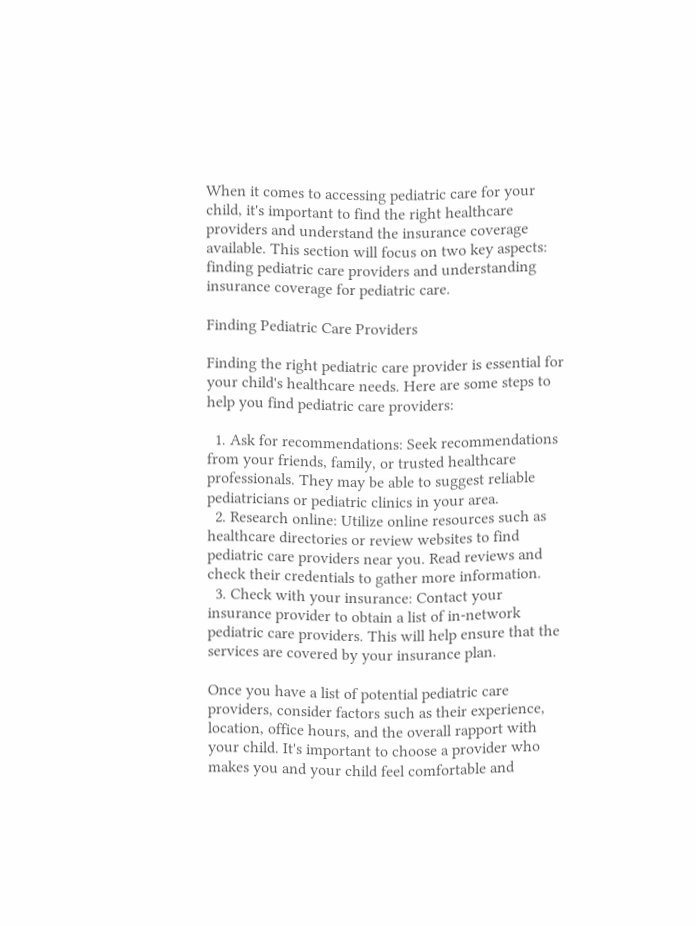When it comes to accessing pediatric care for your child, it's important to find the right healthcare providers and understand the insurance coverage available. This section will focus on two key aspects: finding pediatric care providers and understanding insurance coverage for pediatric care.

Finding Pediatric Care Providers

Finding the right pediatric care provider is essential for your child's healthcare needs. Here are some steps to help you find pediatric care providers:

  1. Ask for recommendations: Seek recommendations from your friends, family, or trusted healthcare professionals. They may be able to suggest reliable pediatricians or pediatric clinics in your area.
  2. Research online: Utilize online resources such as healthcare directories or review websites to find pediatric care providers near you. Read reviews and check their credentials to gather more information.
  3. Check with your insurance: Contact your insurance provider to obtain a list of in-network pediatric care providers. This will help ensure that the services are covered by your insurance plan.

Once you have a list of potential pediatric care providers, consider factors such as their experience, location, office hours, and the overall rapport with your child. It's important to choose a provider who makes you and your child feel comfortable and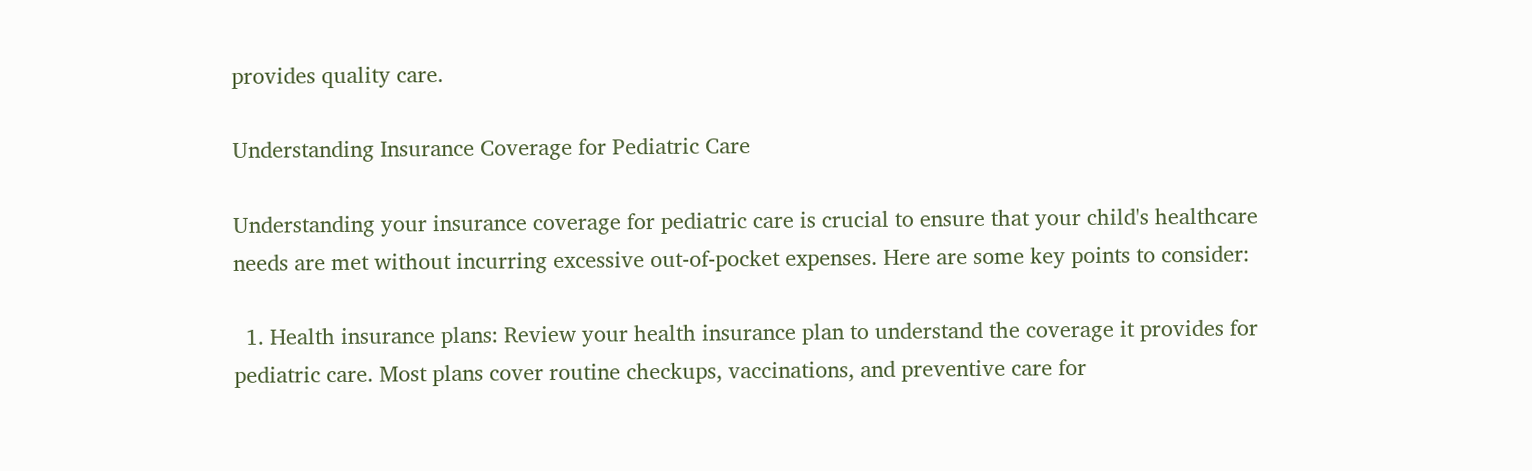provides quality care.

Understanding Insurance Coverage for Pediatric Care

Understanding your insurance coverage for pediatric care is crucial to ensure that your child's healthcare needs are met without incurring excessive out-of-pocket expenses. Here are some key points to consider:

  1. Health insurance plans: Review your health insurance plan to understand the coverage it provides for pediatric care. Most plans cover routine checkups, vaccinations, and preventive care for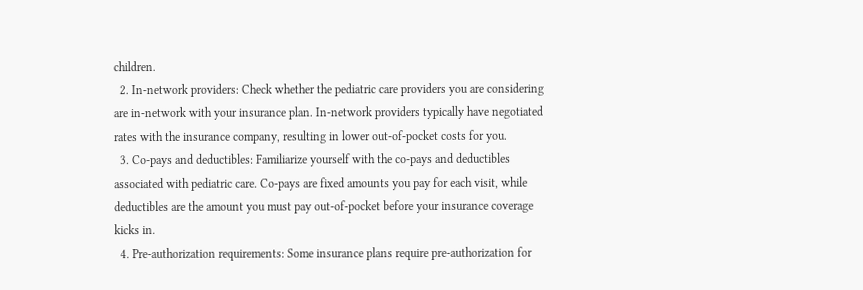children.
  2. In-network providers: Check whether the pediatric care providers you are considering are in-network with your insurance plan. In-network providers typically have negotiated rates with the insurance company, resulting in lower out-of-pocket costs for you.
  3. Co-pays and deductibles: Familiarize yourself with the co-pays and deductibles associated with pediatric care. Co-pays are fixed amounts you pay for each visit, while deductibles are the amount you must pay out-of-pocket before your insurance coverage kicks in.
  4. Pre-authorization requirements: Some insurance plans require pre-authorization for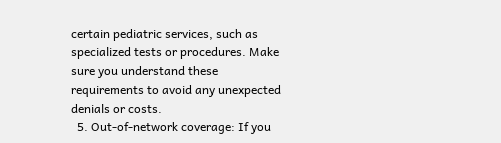certain pediatric services, such as specialized tests or procedures. Make sure you understand these requirements to avoid any unexpected denials or costs.
  5. Out-of-network coverage: If you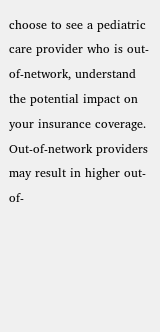choose to see a pediatric care provider who is out-of-network, understand the potential impact on your insurance coverage. Out-of-network providers may result in higher out-of-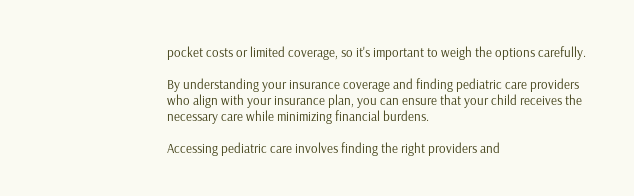pocket costs or limited coverage, so it's important to weigh the options carefully.

By understanding your insurance coverage and finding pediatric care providers who align with your insurance plan, you can ensure that your child receives the necessary care while minimizing financial burdens.

Accessing pediatric care involves finding the right providers and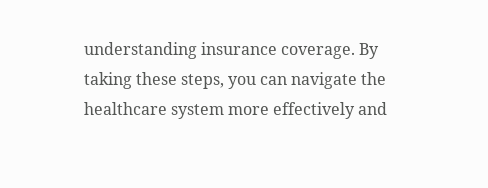understanding insurance coverage. By taking these steps, you can navigate the healthcare system more effectively and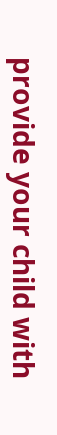provide your child with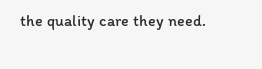the quality care they need.